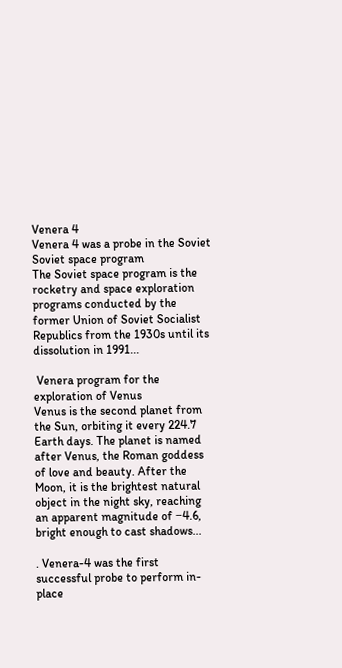Venera 4
Venera 4 was a probe in the Soviet
Soviet space program
The Soviet space program is the rocketry and space exploration programs conducted by the former Union of Soviet Socialist Republics from the 1930s until its dissolution in 1991...

 Venera program for the exploration of Venus
Venus is the second planet from the Sun, orbiting it every 224.7 Earth days. The planet is named after Venus, the Roman goddess of love and beauty. After the Moon, it is the brightest natural object in the night sky, reaching an apparent magnitude of −4.6, bright enough to cast shadows...

. Venera-4 was the first successful probe to perform in-place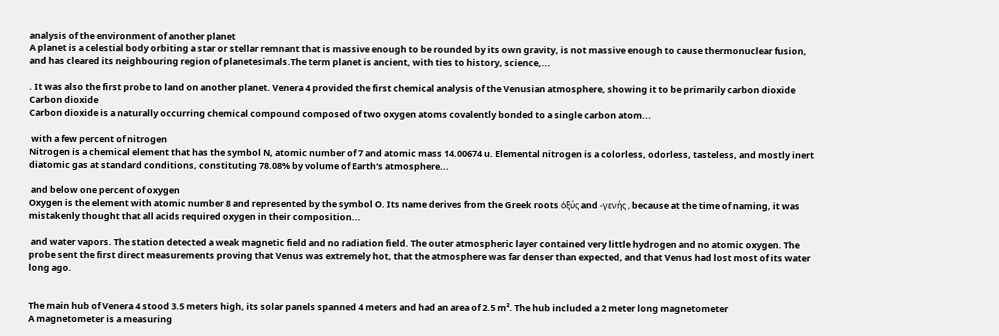analysis of the environment of another planet
A planet is a celestial body orbiting a star or stellar remnant that is massive enough to be rounded by its own gravity, is not massive enough to cause thermonuclear fusion, and has cleared its neighbouring region of planetesimals.The term planet is ancient, with ties to history, science,...

. It was also the first probe to land on another planet. Venera 4 provided the first chemical analysis of the Venusian atmosphere, showing it to be primarily carbon dioxide
Carbon dioxide
Carbon dioxide is a naturally occurring chemical compound composed of two oxygen atoms covalently bonded to a single carbon atom...

 with a few percent of nitrogen
Nitrogen is a chemical element that has the symbol N, atomic number of 7 and atomic mass 14.00674 u. Elemental nitrogen is a colorless, odorless, tasteless, and mostly inert diatomic gas at standard conditions, constituting 78.08% by volume of Earth's atmosphere...

 and below one percent of oxygen
Oxygen is the element with atomic number 8 and represented by the symbol O. Its name derives from the Greek roots ὀξύς and -γενής , because at the time of naming, it was mistakenly thought that all acids required oxygen in their composition...

 and water vapors. The station detected a weak magnetic field and no radiation field. The outer atmospheric layer contained very little hydrogen and no atomic oxygen. The probe sent the first direct measurements proving that Venus was extremely hot, that the atmosphere was far denser than expected, and that Venus had lost most of its water long ago.


The main hub of Venera 4 stood 3.5 meters high, its solar panels spanned 4 meters and had an area of 2.5 m². The hub included a 2 meter long magnetometer
A magnetometer is a measuring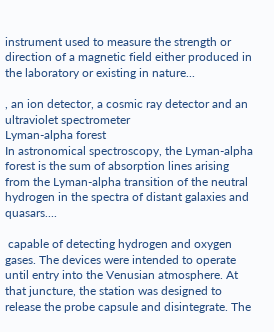instrument used to measure the strength or direction of a magnetic field either produced in the laboratory or existing in nature...

, an ion detector, a cosmic ray detector and an ultraviolet spectrometer
Lyman-alpha forest
In astronomical spectroscopy, the Lyman-alpha forest is the sum of absorption lines arising from the Lyman-alpha transition of the neutral hydrogen in the spectra of distant galaxies and quasars....

 capable of detecting hydrogen and oxygen gases. The devices were intended to operate until entry into the Venusian atmosphere. At that juncture, the station was designed to release the probe capsule and disintegrate. The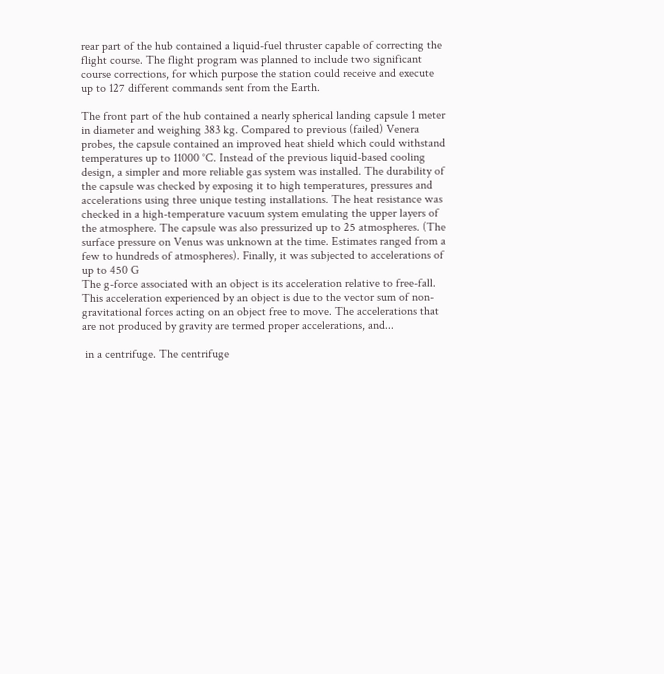rear part of the hub contained a liquid-fuel thruster capable of correcting the flight course. The flight program was planned to include two significant course corrections, for which purpose the station could receive and execute up to 127 different commands sent from the Earth.

The front part of the hub contained a nearly spherical landing capsule 1 meter in diameter and weighing 383 kg. Compared to previous (failed) Venera probes, the capsule contained an improved heat shield which could withstand temperatures up to 11000 °C. Instead of the previous liquid-based cooling design, a simpler and more reliable gas system was installed. The durability of the capsule was checked by exposing it to high temperatures, pressures and accelerations using three unique testing installations. The heat resistance was checked in a high-temperature vacuum system emulating the upper layers of the atmosphere. The capsule was also pressurized up to 25 atmospheres. (The surface pressure on Venus was unknown at the time. Estimates ranged from a few to hundreds of atmospheres). Finally, it was subjected to accelerations of up to 450 G
The g-force associated with an object is its acceleration relative to free-fall. This acceleration experienced by an object is due to the vector sum of non-gravitational forces acting on an object free to move. The accelerations that are not produced by gravity are termed proper accelerations, and...

 in a centrifuge. The centrifuge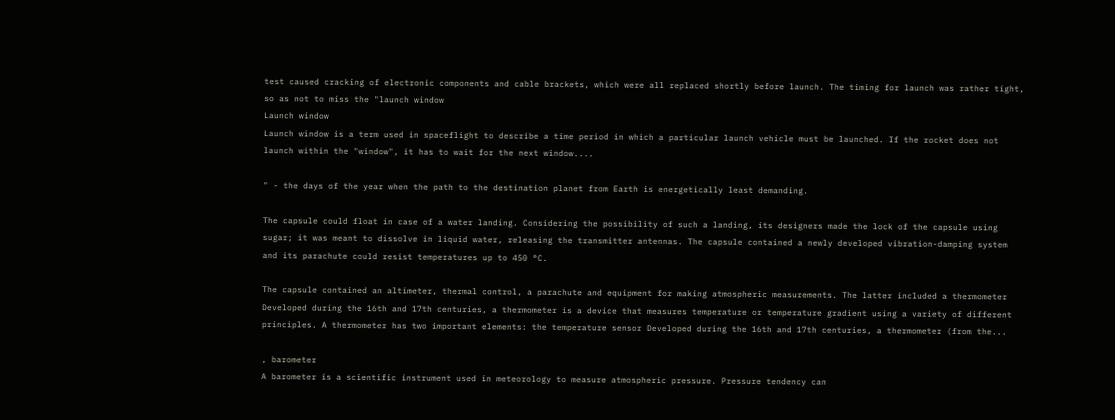test caused cracking of electronic components and cable brackets, which were all replaced shortly before launch. The timing for launch was rather tight, so as not to miss the "launch window
Launch window
Launch window is a term used in spaceflight to describe a time period in which a particular launch vehicle must be launched. If the rocket does not launch within the "window", it has to wait for the next window....

" - the days of the year when the path to the destination planet from Earth is energetically least demanding.

The capsule could float in case of a water landing. Considering the possibility of such a landing, its designers made the lock of the capsule using sugar; it was meant to dissolve in liquid water, releasing the transmitter antennas. The capsule contained a newly developed vibration-damping system and its parachute could resist temperatures up to 450 °C.

The capsule contained an altimeter, thermal control, a parachute and equipment for making atmospheric measurements. The latter included a thermometer
Developed during the 16th and 17th centuries, a thermometer is a device that measures temperature or temperature gradient using a variety of different principles. A thermometer has two important elements: the temperature sensor Developed during the 16th and 17th centuries, a thermometer (from the...

, barometer
A barometer is a scientific instrument used in meteorology to measure atmospheric pressure. Pressure tendency can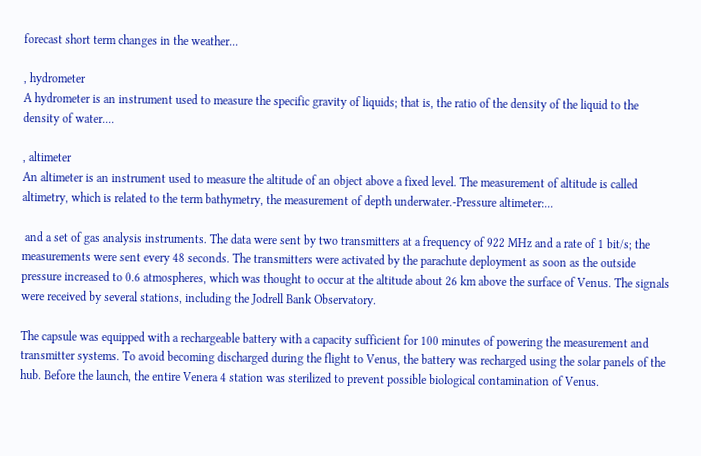forecast short term changes in the weather...

, hydrometer
A hydrometer is an instrument used to measure the specific gravity of liquids; that is, the ratio of the density of the liquid to the density of water....

, altimeter
An altimeter is an instrument used to measure the altitude of an object above a fixed level. The measurement of altitude is called altimetry, which is related to the term bathymetry, the measurement of depth underwater.-Pressure altimeter:...

 and a set of gas analysis instruments. The data were sent by two transmitters at a frequency of 922 MHz and a rate of 1 bit/s; the measurements were sent every 48 seconds. The transmitters were activated by the parachute deployment as soon as the outside pressure increased to 0.6 atmospheres, which was thought to occur at the altitude about 26 km above the surface of Venus. The signals were received by several stations, including the Jodrell Bank Observatory.

The capsule was equipped with a rechargeable battery with a capacity sufficient for 100 minutes of powering the measurement and transmitter systems. To avoid becoming discharged during the flight to Venus, the battery was recharged using the solar panels of the hub. Before the launch, the entire Venera 4 station was sterilized to prevent possible biological contamination of Venus.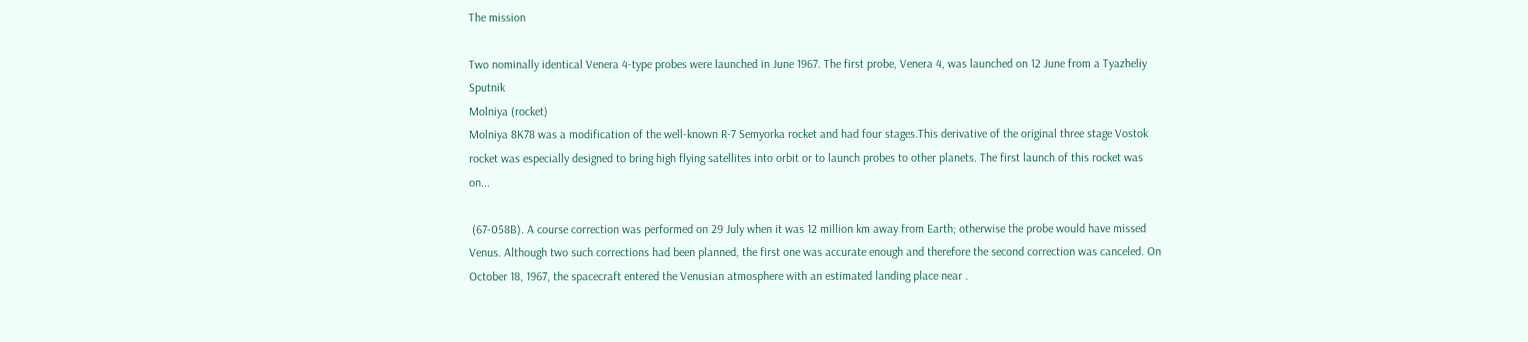The mission

Two nominally identical Venera 4-type probes were launched in June 1967. The first probe, Venera 4, was launched on 12 June from a Tyazheliy Sputnik
Molniya (rocket)
Molniya 8K78 was a modification of the well-known R-7 Semyorka rocket and had four stages.This derivative of the original three stage Vostok rocket was especially designed to bring high flying satellites into orbit or to launch probes to other planets. The first launch of this rocket was on...

 (67-058B). A course correction was performed on 29 July when it was 12 million km away from Earth; otherwise the probe would have missed Venus. Although two such corrections had been planned, the first one was accurate enough and therefore the second correction was canceled. On October 18, 1967, the spacecraft entered the Venusian atmosphere with an estimated landing place near .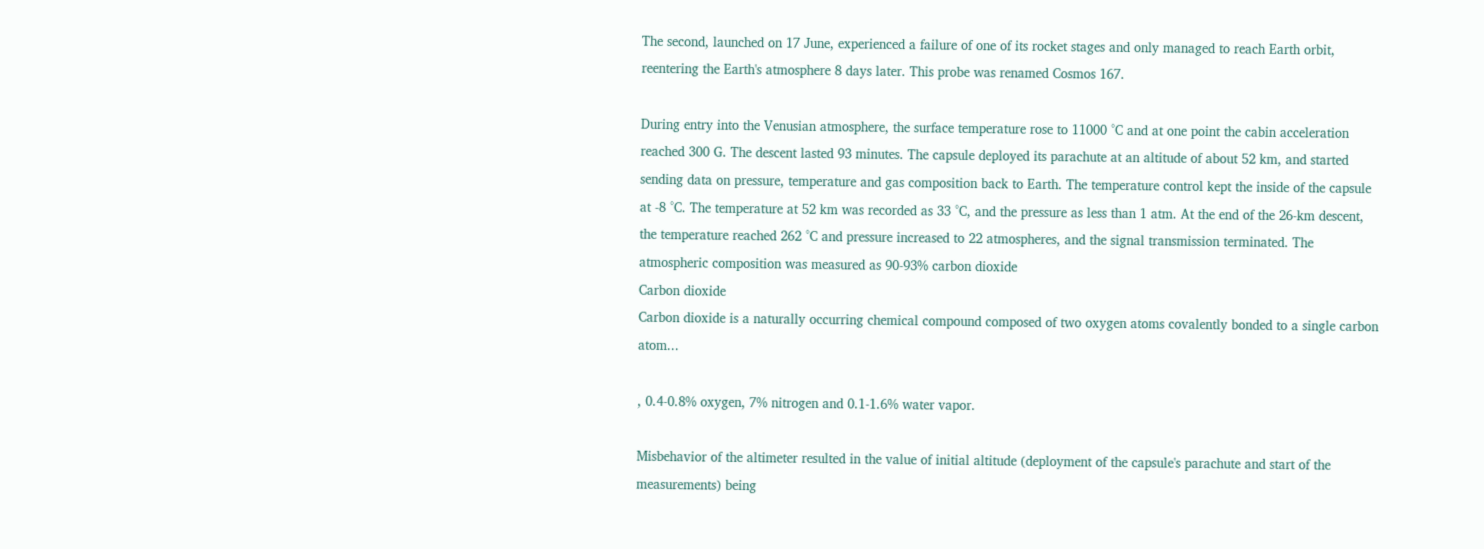The second, launched on 17 June, experienced a failure of one of its rocket stages and only managed to reach Earth orbit, reentering the Earth's atmosphere 8 days later. This probe was renamed Cosmos 167.

During entry into the Venusian atmosphere, the surface temperature rose to 11000 °C and at one point the cabin acceleration reached 300 G. The descent lasted 93 minutes. The capsule deployed its parachute at an altitude of about 52 km, and started sending data on pressure, temperature and gas composition back to Earth. The temperature control kept the inside of the capsule at -8 °C. The temperature at 52 km was recorded as 33 °C, and the pressure as less than 1 atm. At the end of the 26-km descent, the temperature reached 262 °C and pressure increased to 22 atmospheres, and the signal transmission terminated. The atmospheric composition was measured as 90-93% carbon dioxide
Carbon dioxide
Carbon dioxide is a naturally occurring chemical compound composed of two oxygen atoms covalently bonded to a single carbon atom...

, 0.4-0.8% oxygen, 7% nitrogen and 0.1-1.6% water vapor.

Misbehavior of the altimeter resulted in the value of initial altitude (deployment of the capsule's parachute and start of the measurements) being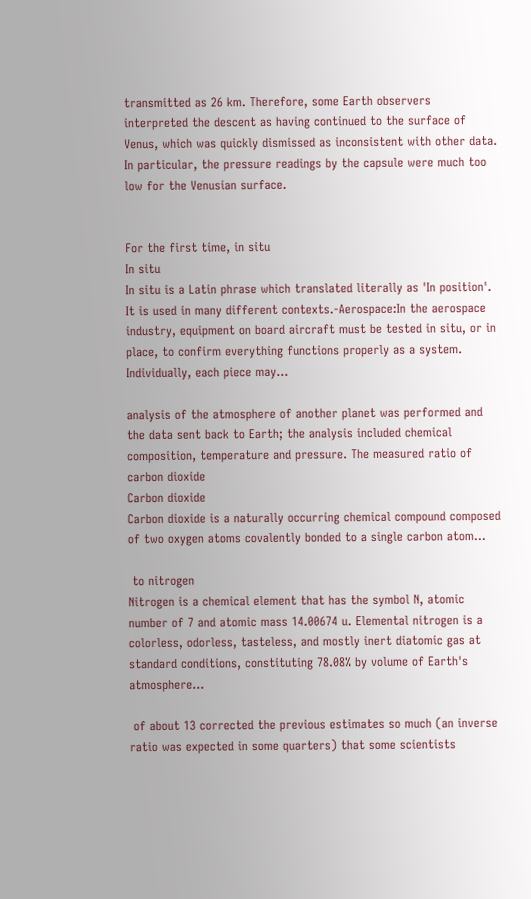transmitted as 26 km. Therefore, some Earth observers interpreted the descent as having continued to the surface of Venus, which was quickly dismissed as inconsistent with other data. In particular, the pressure readings by the capsule were much too low for the Venusian surface.


For the first time, in situ
In situ
In situ is a Latin phrase which translated literally as 'In position'. It is used in many different contexts.-Aerospace:In the aerospace industry, equipment on board aircraft must be tested in situ, or in place, to confirm everything functions properly as a system. Individually, each piece may...

analysis of the atmosphere of another planet was performed and the data sent back to Earth; the analysis included chemical composition, temperature and pressure. The measured ratio of carbon dioxide
Carbon dioxide
Carbon dioxide is a naturally occurring chemical compound composed of two oxygen atoms covalently bonded to a single carbon atom...

 to nitrogen
Nitrogen is a chemical element that has the symbol N, atomic number of 7 and atomic mass 14.00674 u. Elemental nitrogen is a colorless, odorless, tasteless, and mostly inert diatomic gas at standard conditions, constituting 78.08% by volume of Earth's atmosphere...

 of about 13 corrected the previous estimates so much (an inverse ratio was expected in some quarters) that some scientists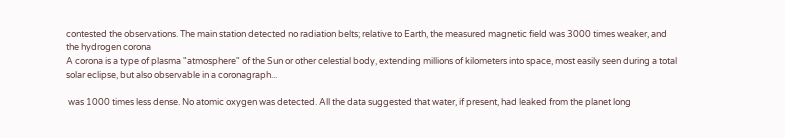contested the observations. The main station detected no radiation belts; relative to Earth, the measured magnetic field was 3000 times weaker, and the hydrogen corona
A corona is a type of plasma "atmosphere" of the Sun or other celestial body, extending millions of kilometers into space, most easily seen during a total solar eclipse, but also observable in a coronagraph...

 was 1000 times less dense. No atomic oxygen was detected. All the data suggested that water, if present, had leaked from the planet long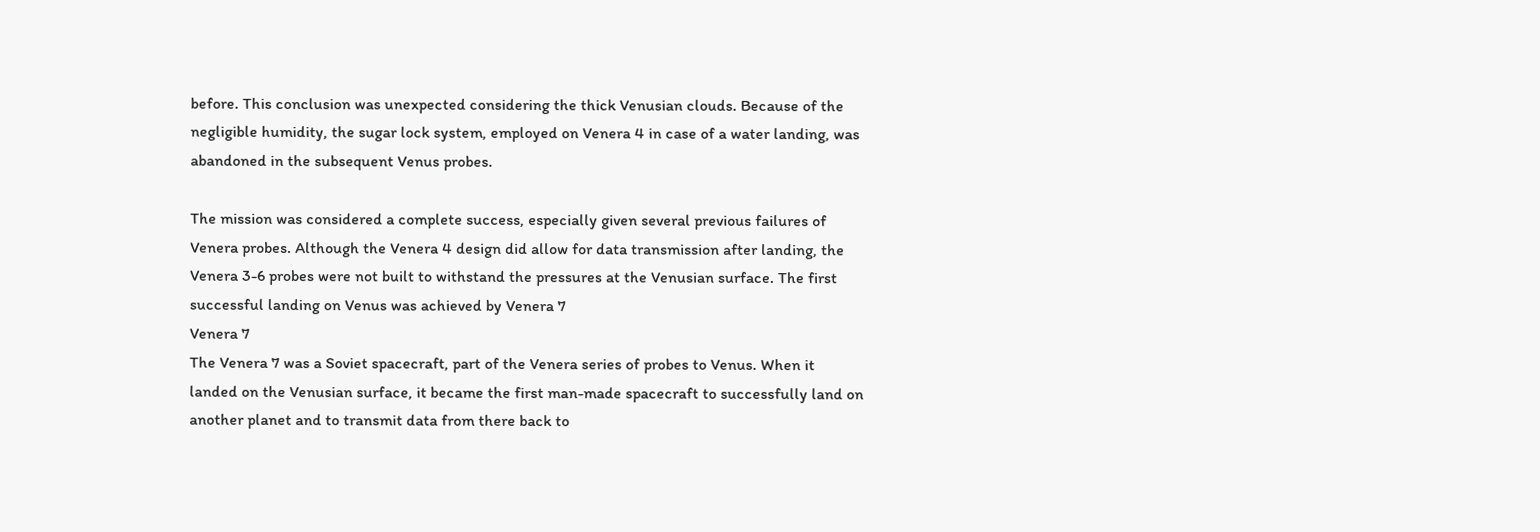before. This conclusion was unexpected considering the thick Venusian clouds. Because of the negligible humidity, the sugar lock system, employed on Venera 4 in case of a water landing, was abandoned in the subsequent Venus probes.

The mission was considered a complete success, especially given several previous failures of Venera probes. Although the Venera 4 design did allow for data transmission after landing, the Venera 3-6 probes were not built to withstand the pressures at the Venusian surface. The first successful landing on Venus was achieved by Venera 7
Venera 7
The Venera 7 was a Soviet spacecraft, part of the Venera series of probes to Venus. When it landed on the Venusian surface, it became the first man-made spacecraft to successfully land on another planet and to transmit data from there back to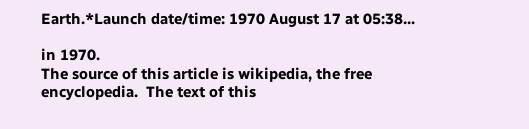Earth.*Launch date/time: 1970 August 17 at 05:38...

in 1970.
The source of this article is wikipedia, the free encyclopedia.  The text of this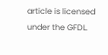article is licensed under the GFDL.